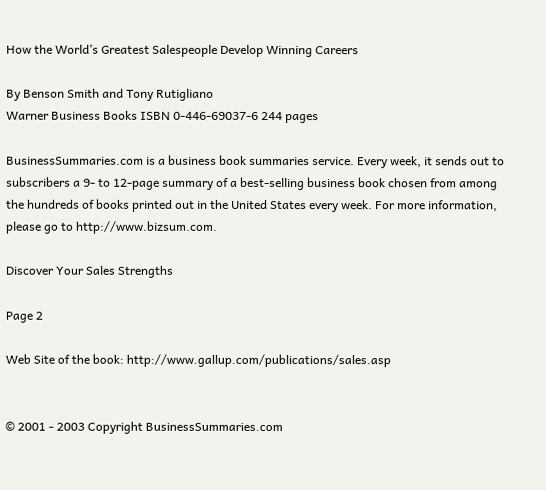How the World’s Greatest Salespeople Develop Winning Careers

By Benson Smith and Tony Rutigliano
Warner Business Books ISBN 0-446-69037-6 244 pages

BusinessSummaries.com is a business book summaries service. Every week, it sends out to subscribers a 9- to 12-page summary of a best-selling business book chosen from among the hundreds of books printed out in the United States every week. For more information, please go to http://www.bizsum.com.

Discover Your Sales Strengths

Page 2

Web Site of the book: http://www.gallup.com/publications/sales.asp


© 2001 - 2003 Copyright BusinessSummaries.com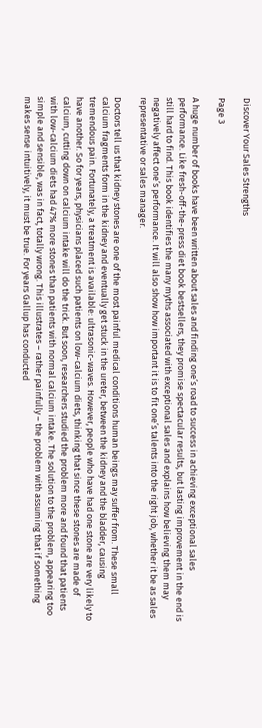Discover Your Sales Strengths

Page 3

A huge number of books have been written about sales and finding one’s road to success in achieving exceptional sales performance. Like fresh-off-the-press diet book bestsellers, they promise spectacular results, but lasting improvement in the end is still hard to find. This book identifies the many myths associated with exceptional sales and explains how believing them may negatively affect one’s performance. It will also show how important it is to fit one’s talents into the right job, whether it be as sales representative or sales manager.

Doctors tell us that kidney stones are one of the most painful medical conditions human beings may suffer from. These small calcium fragments form in the kidney and eventually get stuck in the ureter, between the kidney and the bladder, causing tremendous pain. Fortunately, a treatment is available: ultrasonic-waves. However, people who have had one stone are very likely to have another. So for years, physicians placed such patients on low-calcium diets, thinking that since these stones are made of calcium, cutting down on calcium intake will do the trick. But soon, researchers studied the problem more and found that patients with low-calcium diets had 47% more stones than patients with normal calcium intake. The solution to the problem, appearing too simple and sensible, was in fact, totally wrong. This illustrates – rather painfully – the problem with assuming that if something makes sense intuitively, it must be true. For years Gallup has conducted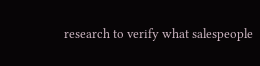research to verify what salespeople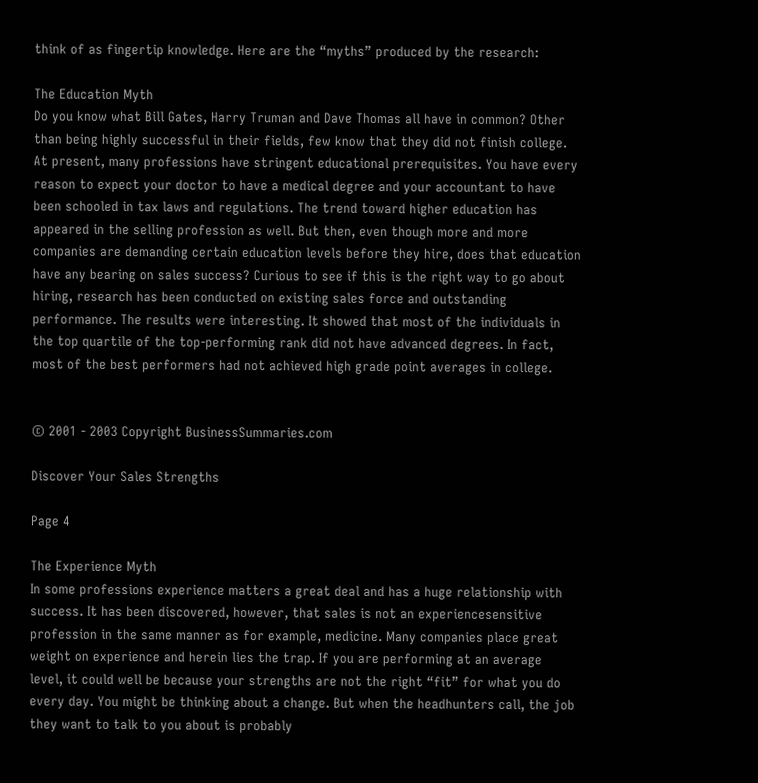think of as fingertip knowledge. Here are the “myths” produced by the research:

The Education Myth
Do you know what Bill Gates, Harry Truman and Dave Thomas all have in common? Other than being highly successful in their fields, few know that they did not finish college. At present, many professions have stringent educational prerequisites. You have every reason to expect your doctor to have a medical degree and your accountant to have been schooled in tax laws and regulations. The trend toward higher education has appeared in the selling profession as well. But then, even though more and more companies are demanding certain education levels before they hire, does that education have any bearing on sales success? Curious to see if this is the right way to go about hiring, research has been conducted on existing sales force and outstanding performance. The results were interesting. It showed that most of the individuals in the top quartile of the top-performing rank did not have advanced degrees. In fact, most of the best performers had not achieved high grade point averages in college.


© 2001 - 2003 Copyright BusinessSummaries.com

Discover Your Sales Strengths

Page 4

The Experience Myth
In some professions experience matters a great deal and has a huge relationship with success. It has been discovered, however, that sales is not an experiencesensitive profession in the same manner as for example, medicine. Many companies place great weight on experience and herein lies the trap. If you are performing at an average level, it could well be because your strengths are not the right “fit” for what you do every day. You might be thinking about a change. But when the headhunters call, the job they want to talk to you about is probably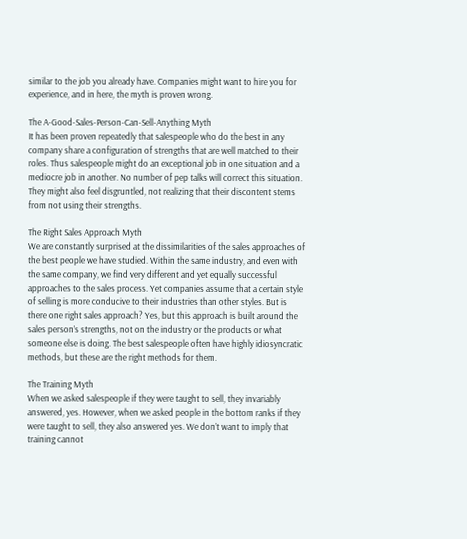similar to the job you already have. Companies might want to hire you for experience, and in here, the myth is proven wrong.

The A-Good-Sales-Person-Can-Sell-Anything Myth
It has been proven repeatedly that salespeople who do the best in any company share a configuration of strengths that are well matched to their roles. Thus salespeople might do an exceptional job in one situation and a mediocre job in another. No number of pep talks will correct this situation. They might also feel disgruntled, not realizing that their discontent stems from not using their strengths.

The Right Sales Approach Myth
We are constantly surprised at the dissimilarities of the sales approaches of the best people we have studied. Within the same industry, and even with the same company, we find very different and yet equally successful approaches to the sales process. Yet companies assume that a certain style of selling is more conducive to their industries than other styles. But is there one right sales approach? Yes, but this approach is built around the sales person’s strengths, not on the industry or the products or what someone else is doing. The best salespeople often have highly idiosyncratic methods, but these are the right methods for them.

The Training Myth
When we asked salespeople if they were taught to sell, they invariably answered, yes. However, when we asked people in the bottom ranks if they were taught to sell, they also answered yes. We don’t want to imply that training cannot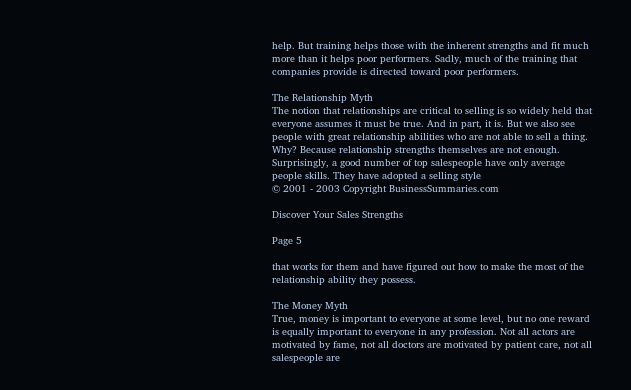help. But training helps those with the inherent strengths and fit much more than it helps poor performers. Sadly, much of the training that companies provide is directed toward poor performers.

The Relationship Myth
The notion that relationships are critical to selling is so widely held that everyone assumes it must be true. And in part, it is. But we also see people with great relationship abilities who are not able to sell a thing. Why? Because relationship strengths themselves are not enough. Surprisingly, a good number of top salespeople have only average people skills. They have adopted a selling style
© 2001 - 2003 Copyright BusinessSummaries.com

Discover Your Sales Strengths

Page 5

that works for them and have figured out how to make the most of the relationship ability they possess.

The Money Myth
True, money is important to everyone at some level, but no one reward is equally important to everyone in any profession. Not all actors are motivated by fame, not all doctors are motivated by patient care, not all salespeople are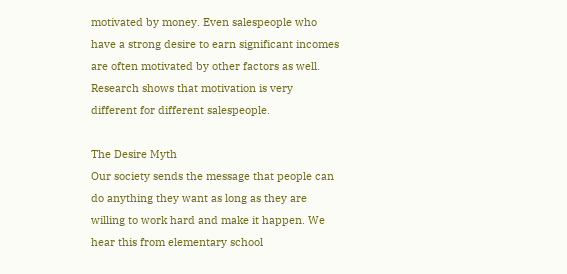motivated by money. Even salespeople who have a strong desire to earn significant incomes are often motivated by other factors as well. Research shows that motivation is very different for different salespeople.

The Desire Myth
Our society sends the message that people can do anything they want as long as they are willing to work hard and make it happen. We hear this from elementary school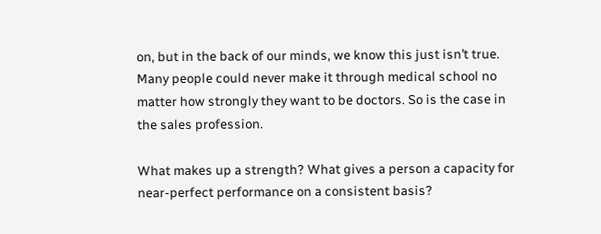on, but in the back of our minds, we know this just isn’t true. Many people could never make it through medical school no matter how strongly they want to be doctors. So is the case in the sales profession.

What makes up a strength? What gives a person a capacity for near-perfect performance on a consistent basis?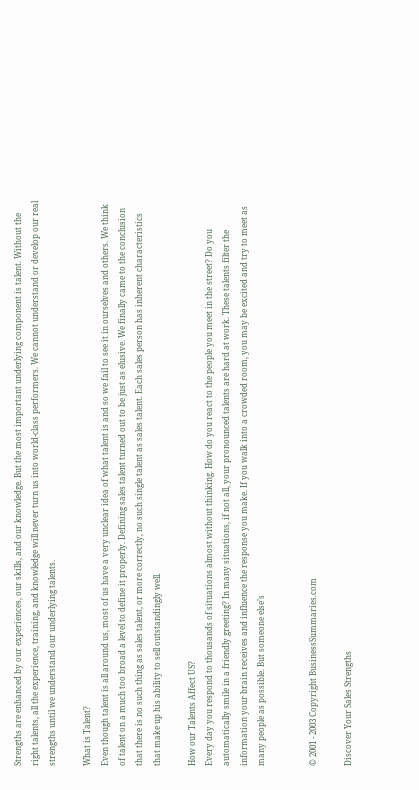Strengths are enhanced by our experiences, our skills, and our knowledge. But the most important underlying component is talent. Without the right talents, all the experience, training, and knowledge will never turn us into world-class performers. We cannot understand or develop our real strengths until we understand our underlying talents.

What is Talent?
Even though talent is all around us, most of us have a very unclear idea of what talent is and so we fail to see it in ourselves and others. We think of talent on a much too broad a level to define it properly. Defining sales talent turned out to be just as elusive. We finally came to the conclusion that there is no such thing as sales talent, or more correctly, no such single talent as sales talent. Each sales person has inherent characteristics that make up his ability to sell outstandingly well.

How our Talents Affect US?
Every day you respond to thousands of situations almost without thinking. How do you react to the people you meet in the street? Do you automatically smile in a friendly greeting? In many situations, if not all, your pronounced talents are hard at work. These talents filter the information your brain receives and influence the response you make. If you walk into a crowded room, you may be excited and try to meet as many people as possible. But someone else’s


© 2001 - 2003 Copyright BusinessSummaries.com

Discover Your Sales Strengths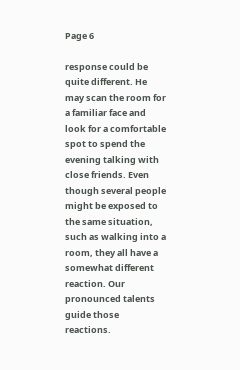Page 6

response could be quite different. He may scan the room for a familiar face and look for a comfortable spot to spend the evening talking with close friends. Even though several people might be exposed to the same situation, such as walking into a room, they all have a somewhat different reaction. Our pronounced talents guide those reactions.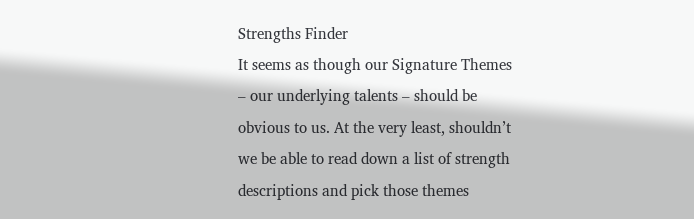Strengths Finder
It seems as though our Signature Themes – our underlying talents – should be obvious to us. At the very least, shouldn’t we be able to read down a list of strength descriptions and pick those themes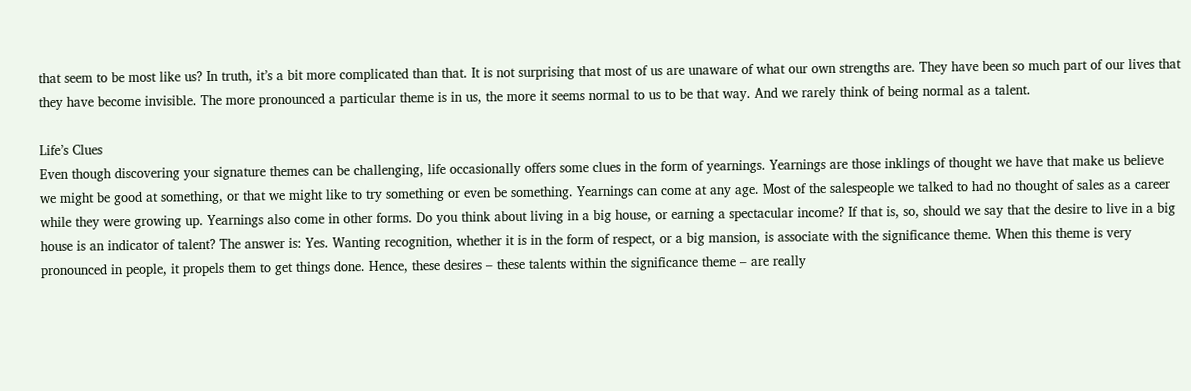that seem to be most like us? In truth, it’s a bit more complicated than that. It is not surprising that most of us are unaware of what our own strengths are. They have been so much part of our lives that they have become invisible. The more pronounced a particular theme is in us, the more it seems normal to us to be that way. And we rarely think of being normal as a talent.

Life’s Clues
Even though discovering your signature themes can be challenging, life occasionally offers some clues in the form of yearnings. Yearnings are those inklings of thought we have that make us believe we might be good at something, or that we might like to try something or even be something. Yearnings can come at any age. Most of the salespeople we talked to had no thought of sales as a career while they were growing up. Yearnings also come in other forms. Do you think about living in a big house, or earning a spectacular income? If that is, so, should we say that the desire to live in a big house is an indicator of talent? The answer is: Yes. Wanting recognition, whether it is in the form of respect, or a big mansion, is associate with the significance theme. When this theme is very pronounced in people, it propels them to get things done. Hence, these desires – these talents within the significance theme – are really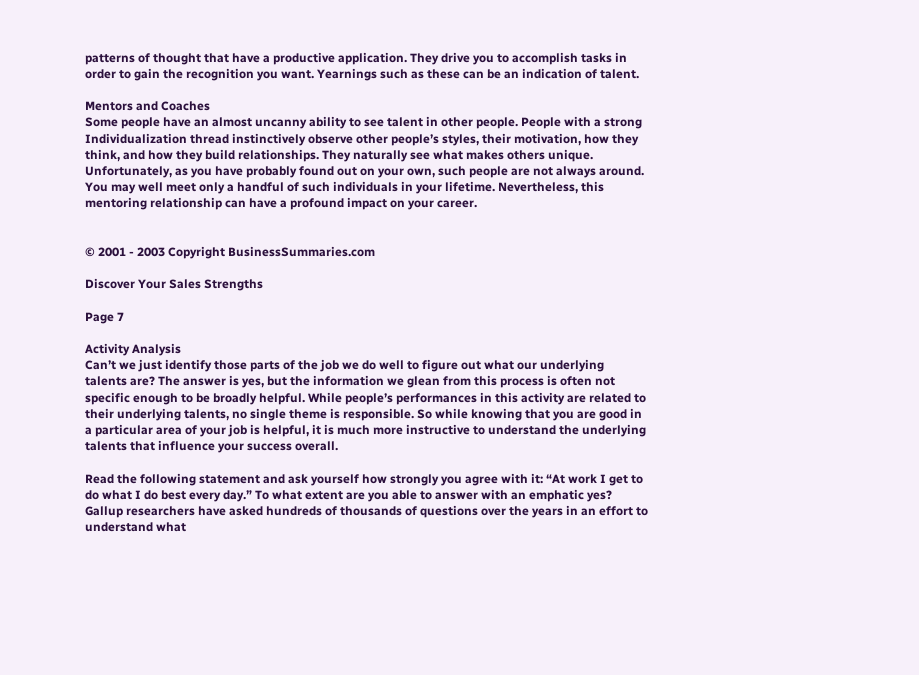patterns of thought that have a productive application. They drive you to accomplish tasks in order to gain the recognition you want. Yearnings such as these can be an indication of talent.

Mentors and Coaches
Some people have an almost uncanny ability to see talent in other people. People with a strong Individualization thread instinctively observe other people’s styles, their motivation, how they think, and how they build relationships. They naturally see what makes others unique. Unfortunately, as you have probably found out on your own, such people are not always around. You may well meet only a handful of such individuals in your lifetime. Nevertheless, this mentoring relationship can have a profound impact on your career.


© 2001 - 2003 Copyright BusinessSummaries.com

Discover Your Sales Strengths

Page 7

Activity Analysis
Can’t we just identify those parts of the job we do well to figure out what our underlying talents are? The answer is yes, but the information we glean from this process is often not specific enough to be broadly helpful. While people’s performances in this activity are related to their underlying talents, no single theme is responsible. So while knowing that you are good in a particular area of your job is helpful, it is much more instructive to understand the underlying talents that influence your success overall.

Read the following statement and ask yourself how strongly you agree with it: “At work I get to do what I do best every day.” To what extent are you able to answer with an emphatic yes? Gallup researchers have asked hundreds of thousands of questions over the years in an effort to understand what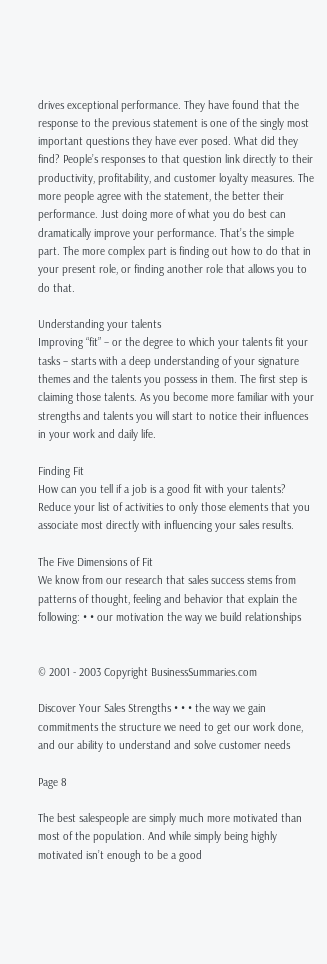drives exceptional performance. They have found that the response to the previous statement is one of the singly most important questions they have ever posed. What did they find? People’s responses to that question link directly to their productivity, profitability, and customer loyalty measures. The more people agree with the statement, the better their performance. Just doing more of what you do best can dramatically improve your performance. That’s the simple part. The more complex part is finding out how to do that in your present role, or finding another role that allows you to do that.

Understanding your talents
Improving “fit” – or the degree to which your talents fit your tasks – starts with a deep understanding of your signature themes and the talents you possess in them. The first step is claiming those talents. As you become more familiar with your strengths and talents you will start to notice their influences in your work and daily life.

Finding Fit
How can you tell if a job is a good fit with your talents? Reduce your list of activities to only those elements that you associate most directly with influencing your sales results.

The Five Dimensions of Fit
We know from our research that sales success stems from patterns of thought, feeling and behavior that explain the following: • • our motivation the way we build relationships


© 2001 - 2003 Copyright BusinessSummaries.com

Discover Your Sales Strengths • • • the way we gain commitments the structure we need to get our work done, and our ability to understand and solve customer needs

Page 8

The best salespeople are simply much more motivated than most of the population. And while simply being highly motivated isn’t enough to be a good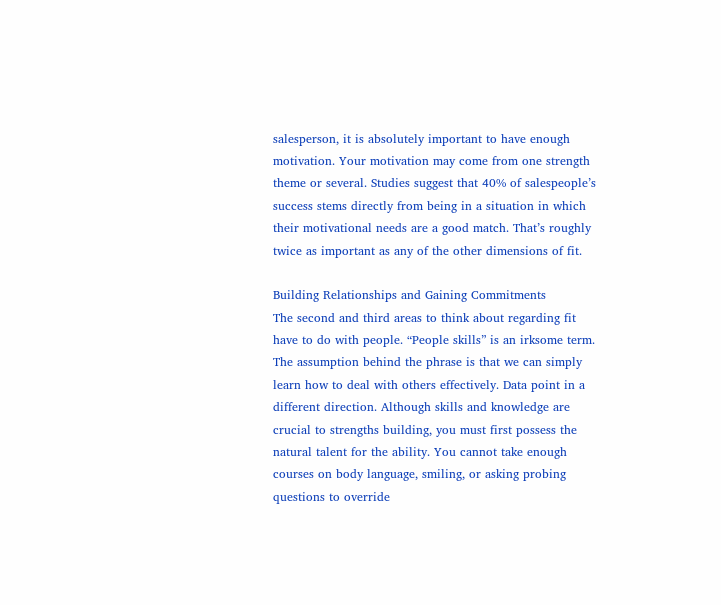salesperson, it is absolutely important to have enough motivation. Your motivation may come from one strength theme or several. Studies suggest that 40% of salespeople’s success stems directly from being in a situation in which their motivational needs are a good match. That’s roughly twice as important as any of the other dimensions of fit.

Building Relationships and Gaining Commitments
The second and third areas to think about regarding fit have to do with people. “People skills” is an irksome term. The assumption behind the phrase is that we can simply learn how to deal with others effectively. Data point in a different direction. Although skills and knowledge are crucial to strengths building, you must first possess the natural talent for the ability. You cannot take enough courses on body language, smiling, or asking probing questions to override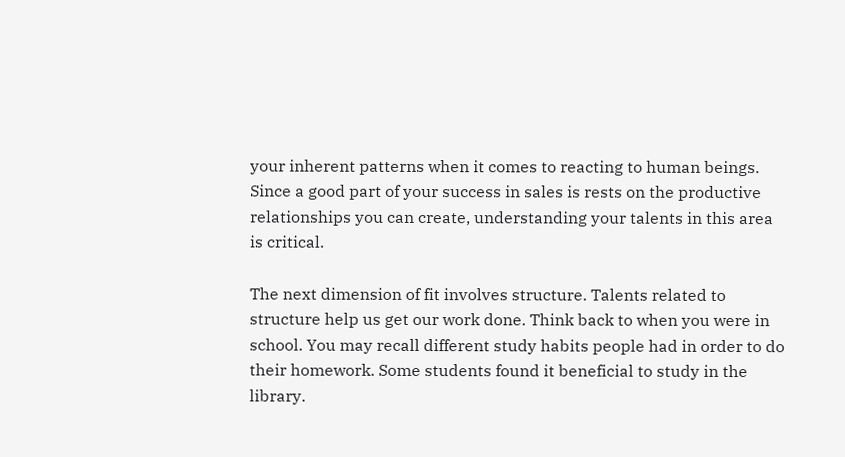your inherent patterns when it comes to reacting to human beings. Since a good part of your success in sales is rests on the productive relationships you can create, understanding your talents in this area is critical.

The next dimension of fit involves structure. Talents related to structure help us get our work done. Think back to when you were in school. You may recall different study habits people had in order to do their homework. Some students found it beneficial to study in the library.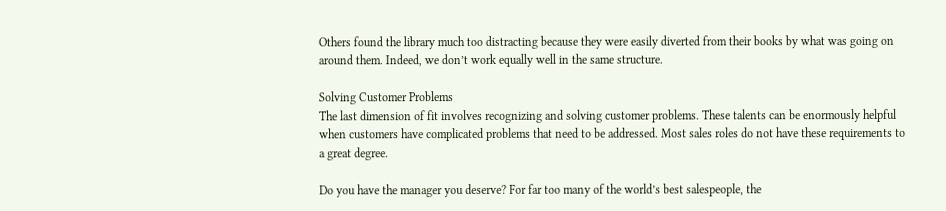Others found the library much too distracting because they were easily diverted from their books by what was going on around them. Indeed, we don’t work equally well in the same structure.

Solving Customer Problems
The last dimension of fit involves recognizing and solving customer problems. These talents can be enormously helpful when customers have complicated problems that need to be addressed. Most sales roles do not have these requirements to a great degree.

Do you have the manager you deserve? For far too many of the world’s best salespeople, the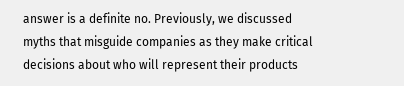answer is a definite no. Previously, we discussed myths that misguide companies as they make critical decisions about who will represent their products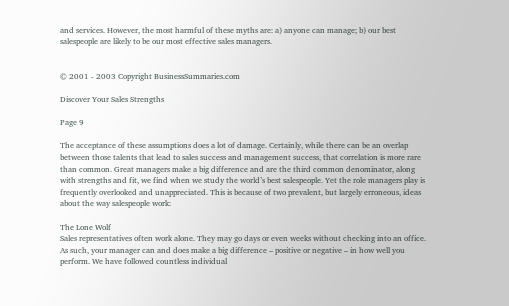and services. However, the most harmful of these myths are: a) anyone can manage; b) our best salespeople are likely to be our most effective sales managers.


© 2001 - 2003 Copyright BusinessSummaries.com

Discover Your Sales Strengths

Page 9

The acceptance of these assumptions does a lot of damage. Certainly, while there can be an overlap between those talents that lead to sales success and management success, that correlation is more rare than common. Great managers make a big difference and are the third common denominator, along with strengths and fit, we find when we study the world’s best salespeople. Yet the role managers play is frequently overlooked and unappreciated. This is because of two prevalent, but largely erroneous, ideas about the way salespeople work:

The Lone Wolf
Sales representatives often work alone. They may go days or even weeks without checking into an office. As such, your manager can and does make a big difference – positive or negative – in how well you perform. We have followed countless individual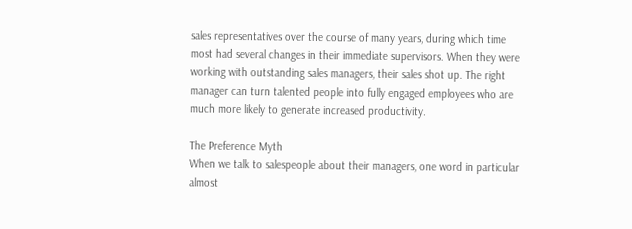sales representatives over the course of many years, during which time most had several changes in their immediate supervisors. When they were working with outstanding sales managers, their sales shot up. The right manager can turn talented people into fully engaged employees who are much more likely to generate increased productivity.

The Preference Myth
When we talk to salespeople about their managers, one word in particular almost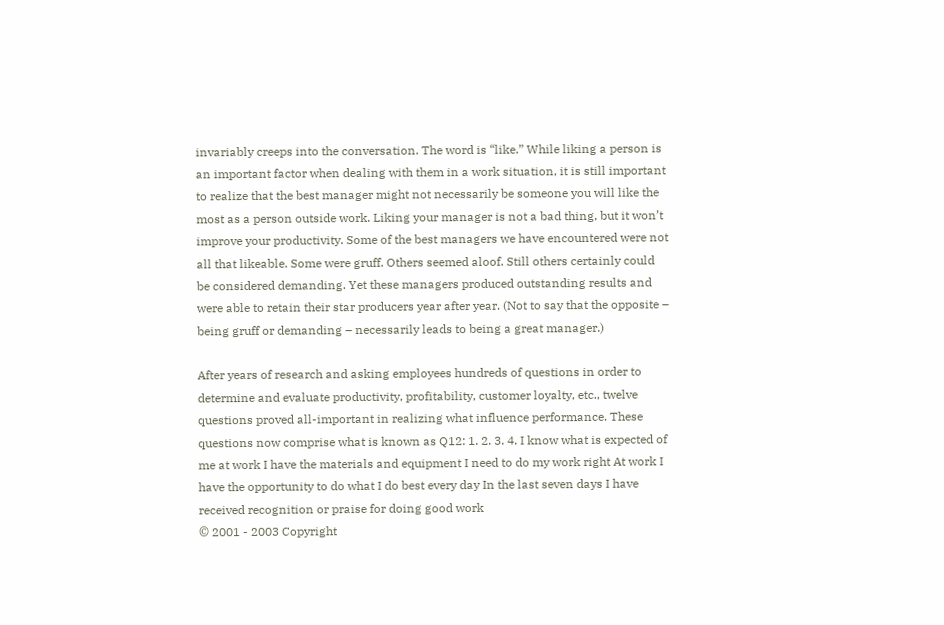invariably creeps into the conversation. The word is “like.” While liking a person is an important factor when dealing with them in a work situation, it is still important to realize that the best manager might not necessarily be someone you will like the most as a person outside work. Liking your manager is not a bad thing, but it won’t improve your productivity. Some of the best managers we have encountered were not all that likeable. Some were gruff. Others seemed aloof. Still others certainly could be considered demanding. Yet these managers produced outstanding results and were able to retain their star producers year after year. (Not to say that the opposite – being gruff or demanding – necessarily leads to being a great manager.)

After years of research and asking employees hundreds of questions in order to determine and evaluate productivity, profitability, customer loyalty, etc., twelve questions proved all-important in realizing what influence performance. These questions now comprise what is known as Q12: 1. 2. 3. 4. I know what is expected of me at work I have the materials and equipment I need to do my work right At work I have the opportunity to do what I do best every day In the last seven days I have received recognition or praise for doing good work
© 2001 - 2003 Copyright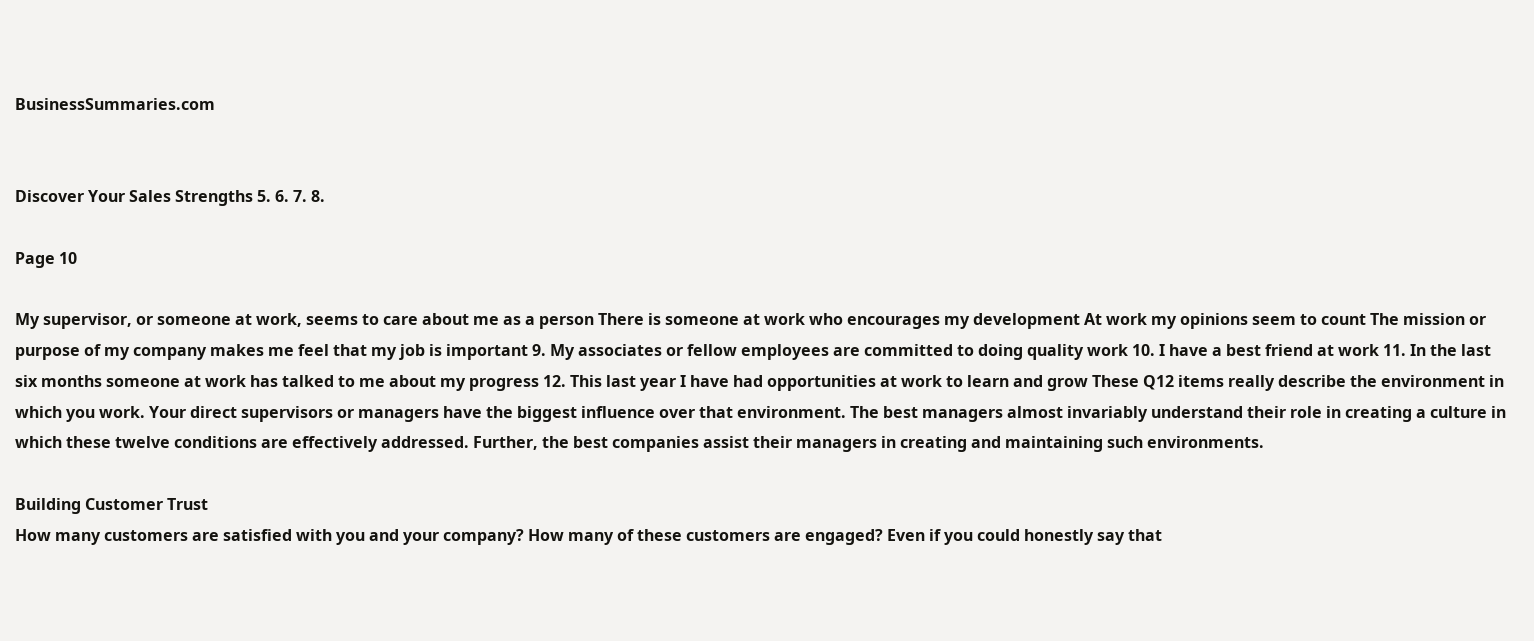BusinessSummaries.com


Discover Your Sales Strengths 5. 6. 7. 8.

Page 10

My supervisor, or someone at work, seems to care about me as a person There is someone at work who encourages my development At work my opinions seem to count The mission or purpose of my company makes me feel that my job is important 9. My associates or fellow employees are committed to doing quality work 10. I have a best friend at work 11. In the last six months someone at work has talked to me about my progress 12. This last year I have had opportunities at work to learn and grow These Q12 items really describe the environment in which you work. Your direct supervisors or managers have the biggest influence over that environment. The best managers almost invariably understand their role in creating a culture in which these twelve conditions are effectively addressed. Further, the best companies assist their managers in creating and maintaining such environments.

Building Customer Trust
How many customers are satisfied with you and your company? How many of these customers are engaged? Even if you could honestly say that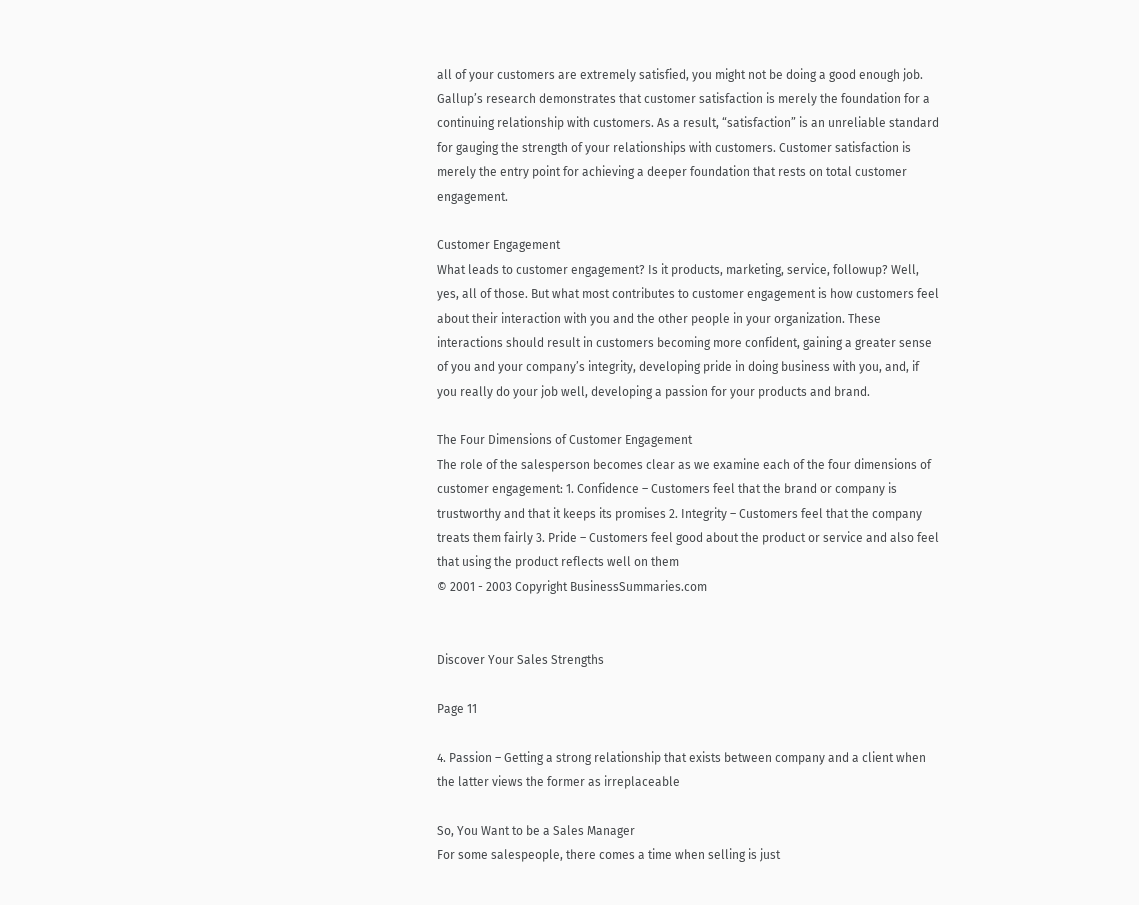all of your customers are extremely satisfied, you might not be doing a good enough job. Gallup’s research demonstrates that customer satisfaction is merely the foundation for a continuing relationship with customers. As a result, “satisfaction” is an unreliable standard for gauging the strength of your relationships with customers. Customer satisfaction is merely the entry point for achieving a deeper foundation that rests on total customer engagement.

Customer Engagement
What leads to customer engagement? Is it products, marketing, service, followup? Well, yes, all of those. But what most contributes to customer engagement is how customers feel about their interaction with you and the other people in your organization. These interactions should result in customers becoming more confident, gaining a greater sense of you and your company’s integrity, developing pride in doing business with you, and, if you really do your job well, developing a passion for your products and brand.

The Four Dimensions of Customer Engagement
The role of the salesperson becomes clear as we examine each of the four dimensions of customer engagement: 1. Confidence – Customers feel that the brand or company is trustworthy and that it keeps its promises 2. Integrity – Customers feel that the company treats them fairly 3. Pride – Customers feel good about the product or service and also feel that using the product reflects well on them
© 2001 - 2003 Copyright BusinessSummaries.com


Discover Your Sales Strengths

Page 11

4. Passion – Getting a strong relationship that exists between company and a client when the latter views the former as irreplaceable

So, You Want to be a Sales Manager
For some salespeople, there comes a time when selling is just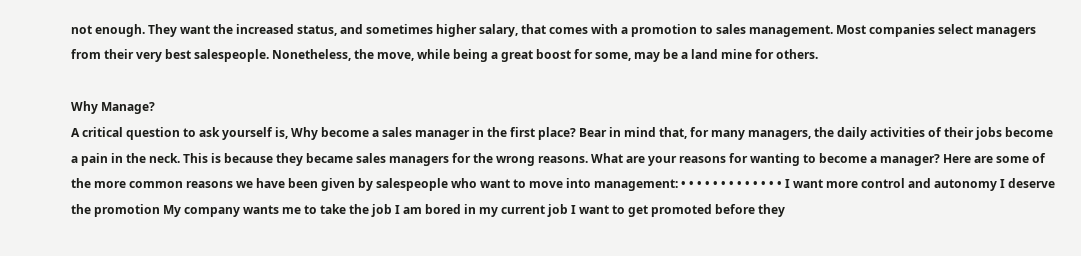not enough. They want the increased status, and sometimes higher salary, that comes with a promotion to sales management. Most companies select managers from their very best salespeople. Nonetheless, the move, while being a great boost for some, may be a land mine for others.

Why Manage?
A critical question to ask yourself is, Why become a sales manager in the first place? Bear in mind that, for many managers, the daily activities of their jobs become a pain in the neck. This is because they became sales managers for the wrong reasons. What are your reasons for wanting to become a manager? Here are some of the more common reasons we have been given by salespeople who want to move into management: • • • • • • • • • • • • • I want more control and autonomy I deserve the promotion My company wants me to take the job I am bored in my current job I want to get promoted before they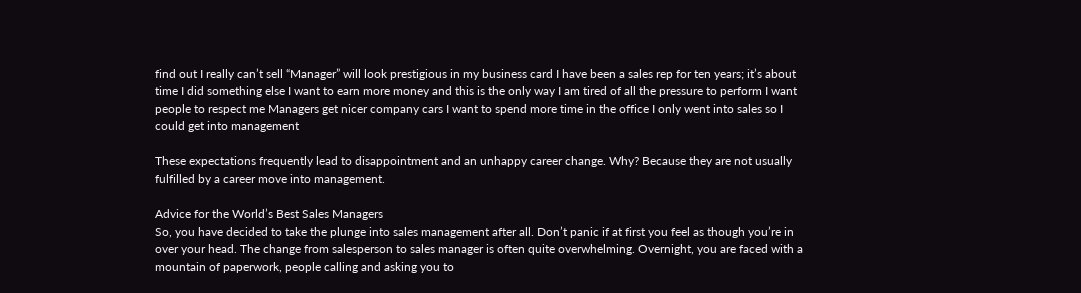find out I really can’t sell “Manager” will look prestigious in my business card I have been a sales rep for ten years; it’s about time I did something else I want to earn more money and this is the only way I am tired of all the pressure to perform I want people to respect me Managers get nicer company cars I want to spend more time in the office I only went into sales so I could get into management

These expectations frequently lead to disappointment and an unhappy career change. Why? Because they are not usually fulfilled by a career move into management.

Advice for the World’s Best Sales Managers
So, you have decided to take the plunge into sales management after all. Don’t panic if at first you feel as though you’re in over your head. The change from salesperson to sales manager is often quite overwhelming. Overnight, you are faced with a mountain of paperwork, people calling and asking you to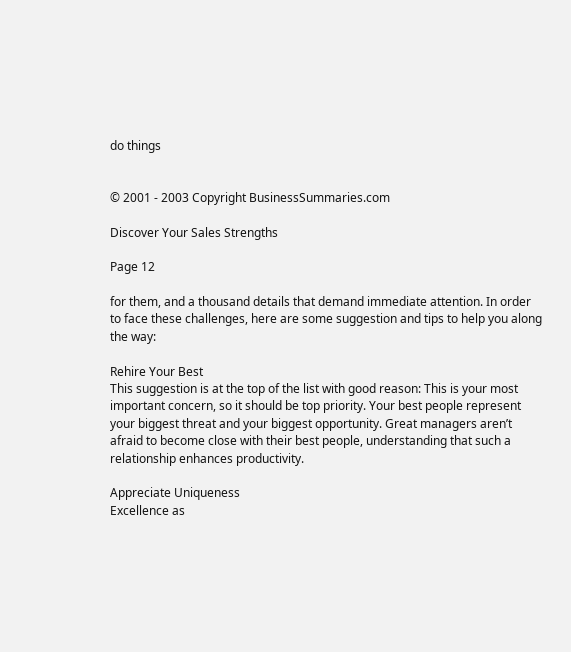do things


© 2001 - 2003 Copyright BusinessSummaries.com

Discover Your Sales Strengths

Page 12

for them, and a thousand details that demand immediate attention. In order to face these challenges, here are some suggestion and tips to help you along the way:

Rehire Your Best
This suggestion is at the top of the list with good reason: This is your most important concern, so it should be top priority. Your best people represent your biggest threat and your biggest opportunity. Great managers aren’t afraid to become close with their best people, understanding that such a relationship enhances productivity.

Appreciate Uniqueness
Excellence as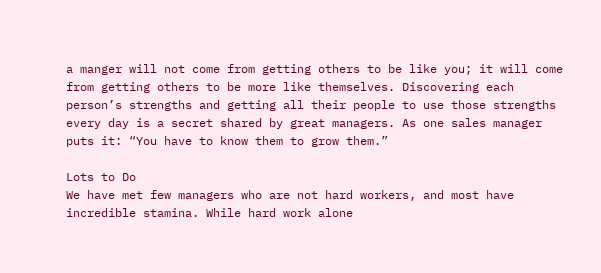a manger will not come from getting others to be like you; it will come from getting others to be more like themselves. Discovering each person’s strengths and getting all their people to use those strengths every day is a secret shared by great managers. As one sales manager puts it: “You have to know them to grow them.”

Lots to Do
We have met few managers who are not hard workers, and most have incredible stamina. While hard work alone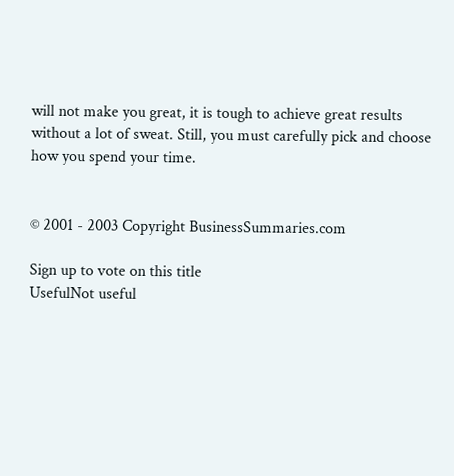will not make you great, it is tough to achieve great results without a lot of sweat. Still, you must carefully pick and choose how you spend your time.


© 2001 - 2003 Copyright BusinessSummaries.com

Sign up to vote on this title
UsefulNot useful